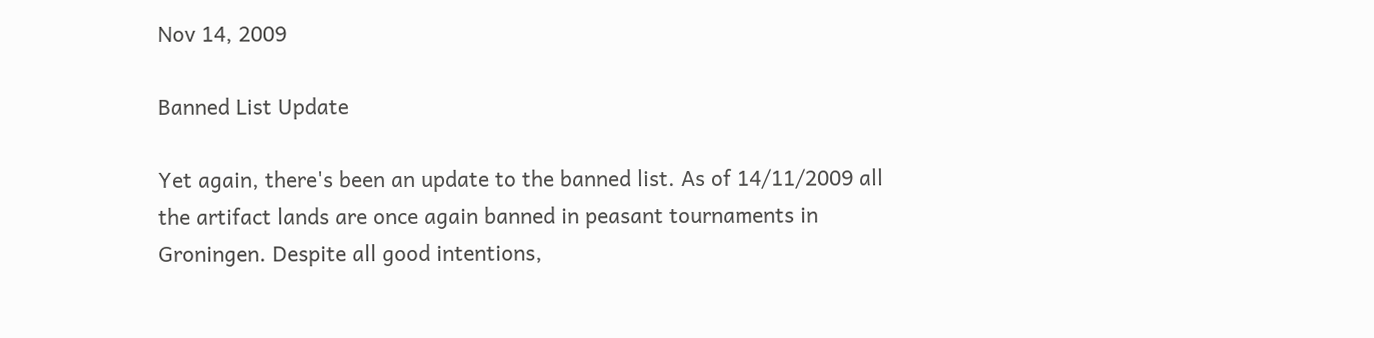Nov 14, 2009

Banned List Update

Yet again, there's been an update to the banned list. As of 14/11/2009 all the artifact lands are once again banned in peasant tournaments in Groningen. Despite all good intentions,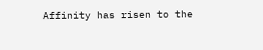Affinity has risen to the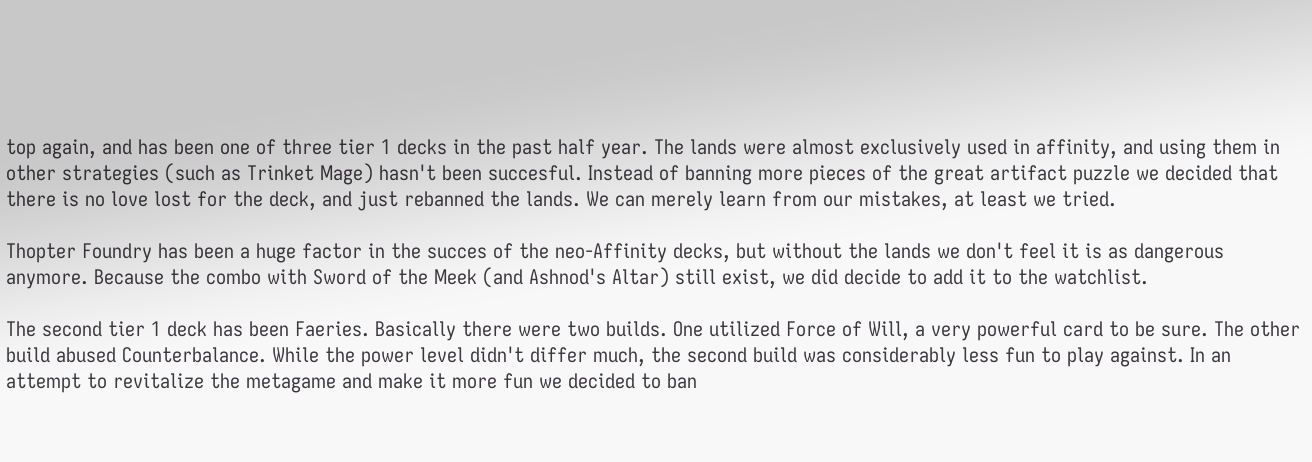top again, and has been one of three tier 1 decks in the past half year. The lands were almost exclusively used in affinity, and using them in other strategies (such as Trinket Mage) hasn't been succesful. Instead of banning more pieces of the great artifact puzzle we decided that there is no love lost for the deck, and just rebanned the lands. We can merely learn from our mistakes, at least we tried.

Thopter Foundry has been a huge factor in the succes of the neo-Affinity decks, but without the lands we don't feel it is as dangerous anymore. Because the combo with Sword of the Meek (and Ashnod's Altar) still exist, we did decide to add it to the watchlist.

The second tier 1 deck has been Faeries. Basically there were two builds. One utilized Force of Will, a very powerful card to be sure. The other build abused Counterbalance. While the power level didn't differ much, the second build was considerably less fun to play against. In an attempt to revitalize the metagame and make it more fun we decided to ban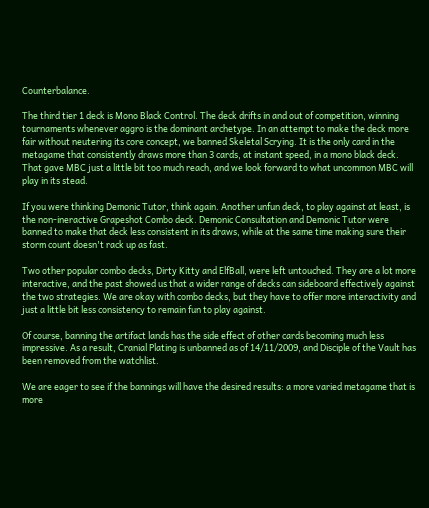Counterbalance.

The third tier 1 deck is Mono Black Control. The deck drifts in and out of competition, winning tournaments whenever aggro is the dominant archetype. In an attempt to make the deck more fair without neutering its core concept, we banned Skeletal Scrying. It is the only card in the metagame that consistently draws more than 3 cards, at instant speed, in a mono black deck. That gave MBC just a little bit too much reach, and we look forward to what uncommon MBC will play in its stead.

If you were thinking Demonic Tutor, think again. Another unfun deck, to play against at least, is the non-ineractive Grapeshot Combo deck. Demonic Consultation and Demonic Tutor were banned to make that deck less consistent in its draws, while at the same time making sure their storm count doesn't rack up as fast.

Two other popular combo decks, Dirty Kitty and ElfBall, were left untouched. They are a lot more interactive, and the past showed us that a wider range of decks can sideboard effectively against the two strategies. We are okay with combo decks, but they have to offer more interactivity and just a little bit less consistency to remain fun to play against.

Of course, banning the artifact lands has the side effect of other cards becoming much less impressive. As a result, Cranial Plating is unbanned as of 14/11/2009, and Disciple of the Vault has been removed from the watchlist.

We are eager to see if the bannings will have the desired results: a more varied metagame that is more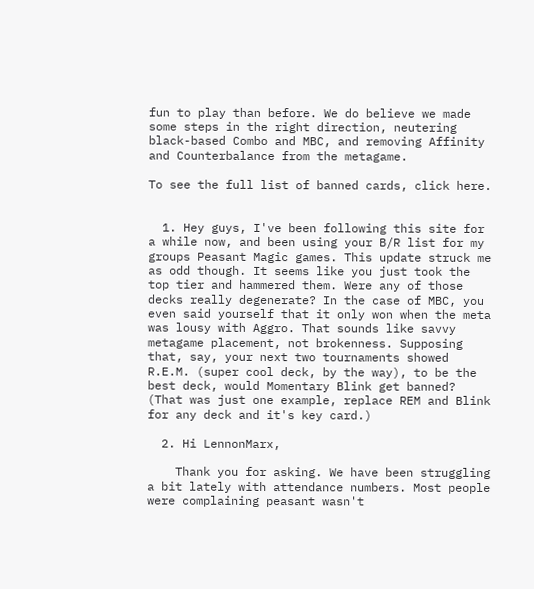fun to play than before. We do believe we made some steps in the right direction, neutering black-based Combo and MBC, and removing Affinity and Counterbalance from the metagame.

To see the full list of banned cards, click here.


  1. Hey guys, I've been following this site for a while now, and been using your B/R list for my groups Peasant Magic games. This update struck me as odd though. It seems like you just took the top tier and hammered them. Were any of those decks really degenerate? In the case of MBC, you even said yourself that it only won when the meta was lousy with Aggro. That sounds like savvy metagame placement, not brokenness. Supposing that, say, your next two tournaments showed R.E.M. (super cool deck, by the way), to be the best deck, would Momentary Blink get banned? (That was just one example, replace REM and Blink for any deck and it's key card.)

  2. Hi LennonMarx,

    Thank you for asking. We have been struggling a bit lately with attendance numbers. Most people were complaining peasant wasn't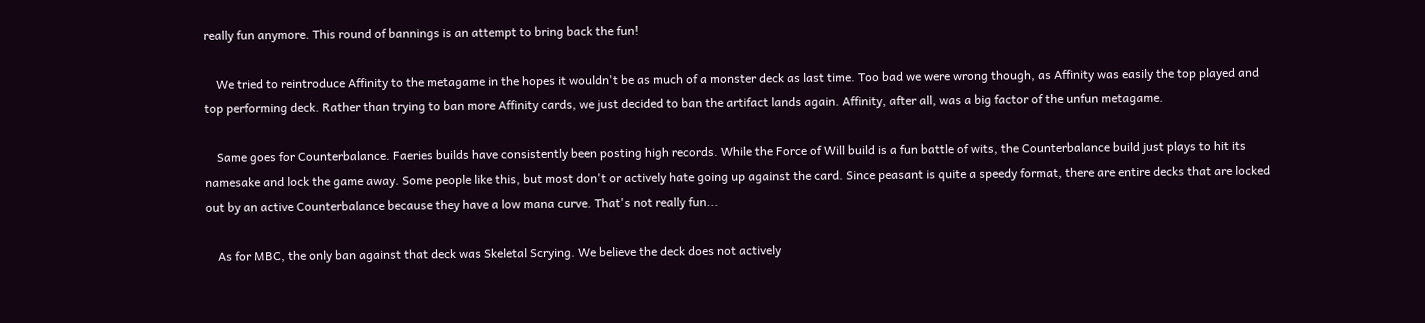really fun anymore. This round of bannings is an attempt to bring back the fun!

    We tried to reintroduce Affinity to the metagame in the hopes it wouldn't be as much of a monster deck as last time. Too bad we were wrong though, as Affinity was easily the top played and top performing deck. Rather than trying to ban more Affinity cards, we just decided to ban the artifact lands again. Affinity, after all, was a big factor of the unfun metagame.

    Same goes for Counterbalance. Faeries builds have consistently been posting high records. While the Force of Will build is a fun battle of wits, the Counterbalance build just plays to hit its namesake and lock the game away. Some people like this, but most don't or actively hate going up against the card. Since peasant is quite a speedy format, there are entire decks that are locked out by an active Counterbalance because they have a low mana curve. That's not really fun...

    As for MBC, the only ban against that deck was Skeletal Scrying. We believe the deck does not actively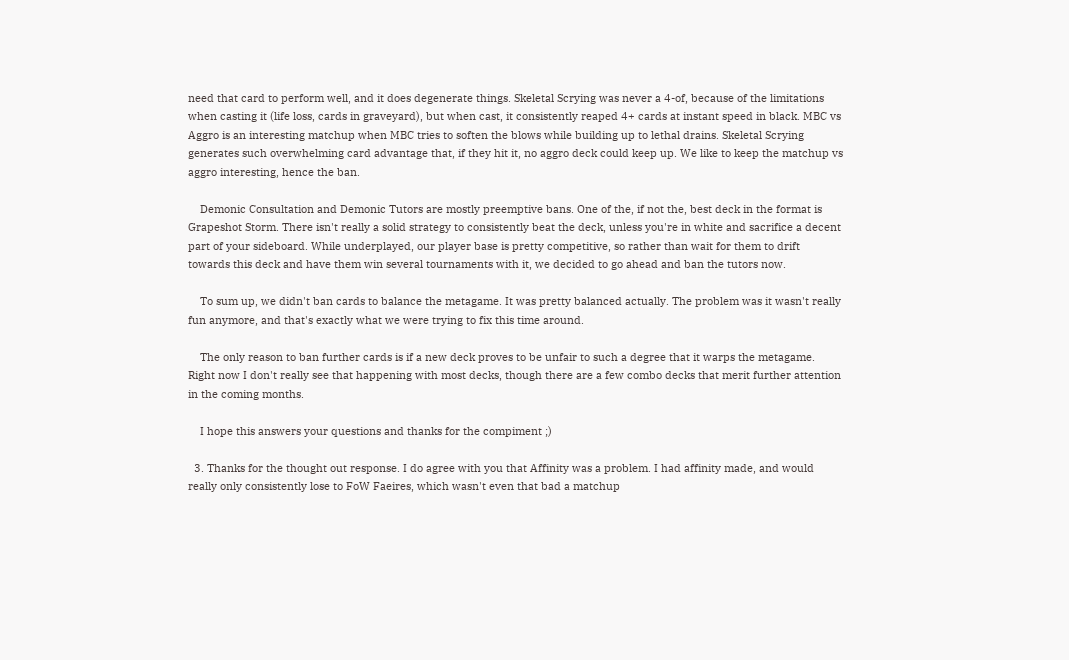need that card to perform well, and it does degenerate things. Skeletal Scrying was never a 4-of, because of the limitations when casting it (life loss, cards in graveyard), but when cast, it consistently reaped 4+ cards at instant speed in black. MBC vs Aggro is an interesting matchup when MBC tries to soften the blows while building up to lethal drains. Skeletal Scrying generates such overwhelming card advantage that, if they hit it, no aggro deck could keep up. We like to keep the matchup vs aggro interesting, hence the ban.

    Demonic Consultation and Demonic Tutors are mostly preemptive bans. One of the, if not the, best deck in the format is Grapeshot Storm. There isn't really a solid strategy to consistently beat the deck, unless you're in white and sacrifice a decent part of your sideboard. While underplayed, our player base is pretty competitive, so rather than wait for them to drift towards this deck and have them win several tournaments with it, we decided to go ahead and ban the tutors now.

    To sum up, we didn't ban cards to balance the metagame. It was pretty balanced actually. The problem was it wasn't really fun anymore, and that's exactly what we were trying to fix this time around.

    The only reason to ban further cards is if a new deck proves to be unfair to such a degree that it warps the metagame. Right now I don't really see that happening with most decks, though there are a few combo decks that merit further attention in the coming months.

    I hope this answers your questions and thanks for the compiment ;)

  3. Thanks for the thought out response. I do agree with you that Affinity was a problem. I had affinity made, and would really only consistently lose to FoW Faeires, which wasn't even that bad a matchup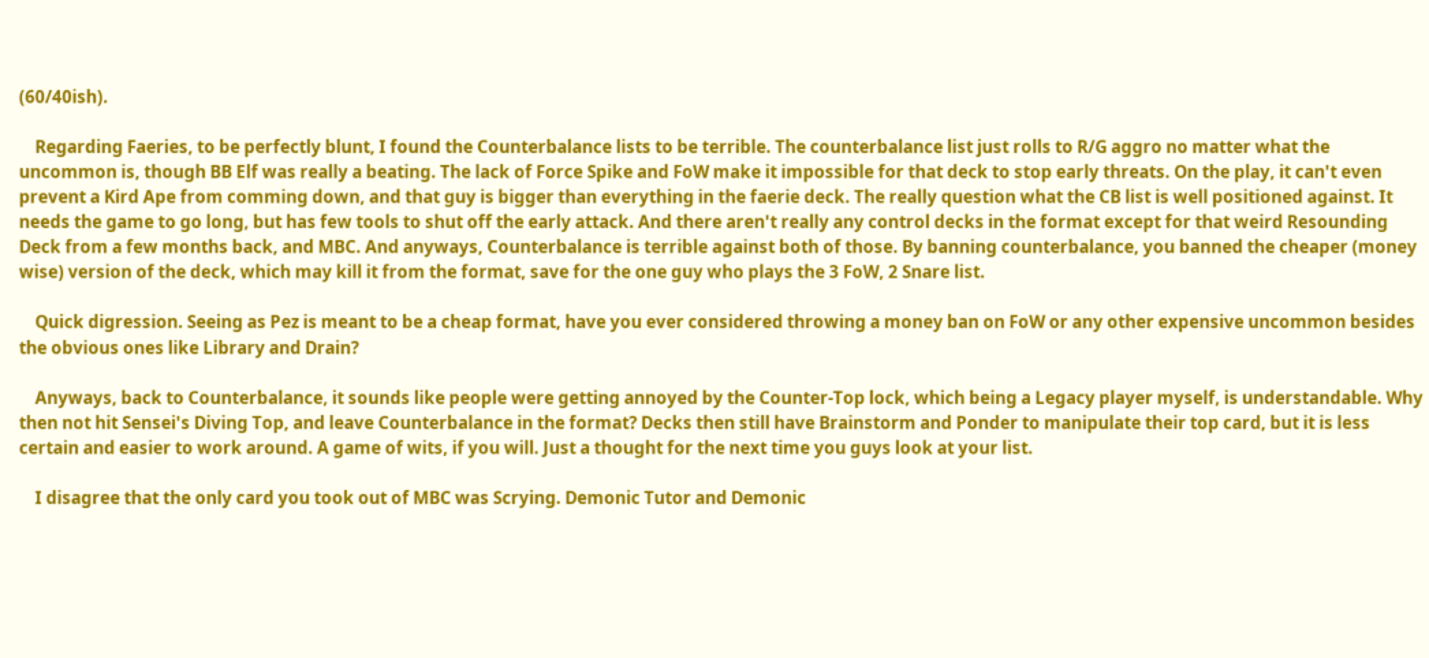(60/40ish).

    Regarding Faeries, to be perfectly blunt, I found the Counterbalance lists to be terrible. The counterbalance list just rolls to R/G aggro no matter what the uncommon is, though BB Elf was really a beating. The lack of Force Spike and FoW make it impossible for that deck to stop early threats. On the play, it can't even prevent a Kird Ape from comming down, and that guy is bigger than everything in the faerie deck. The really question what the CB list is well positioned against. It needs the game to go long, but has few tools to shut off the early attack. And there aren't really any control decks in the format except for that weird Resounding Deck from a few months back, and MBC. And anyways, Counterbalance is terrible against both of those. By banning counterbalance, you banned the cheaper (money wise) version of the deck, which may kill it from the format, save for the one guy who plays the 3 FoW, 2 Snare list.

    Quick digression. Seeing as Pez is meant to be a cheap format, have you ever considered throwing a money ban on FoW or any other expensive uncommon besides the obvious ones like Library and Drain?

    Anyways, back to Counterbalance, it sounds like people were getting annoyed by the Counter-Top lock, which being a Legacy player myself, is understandable. Why then not hit Sensei's Diving Top, and leave Counterbalance in the format? Decks then still have Brainstorm and Ponder to manipulate their top card, but it is less certain and easier to work around. A game of wits, if you will. Just a thought for the next time you guys look at your list.

    I disagree that the only card you took out of MBC was Scrying. Demonic Tutor and Demonic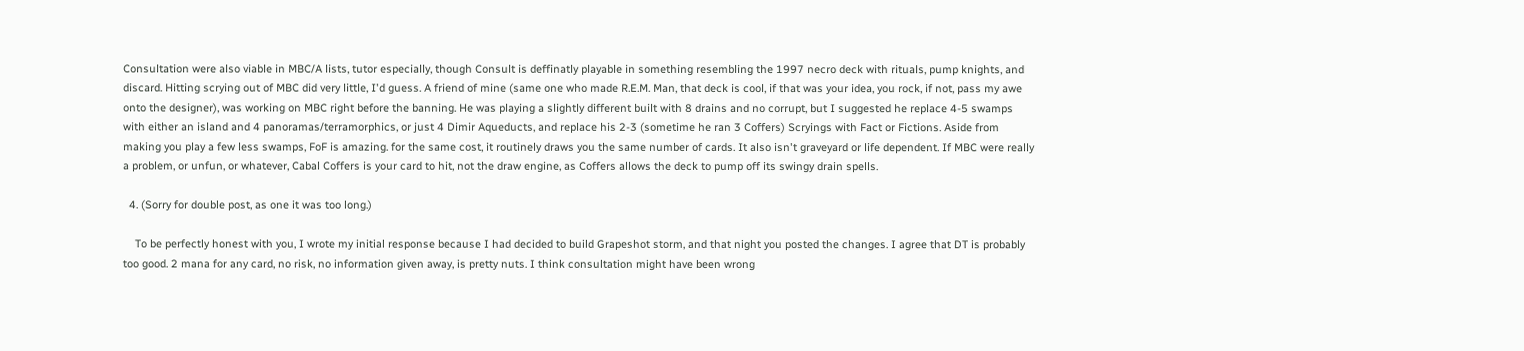Consultation were also viable in MBC/A lists, tutor especially, though Consult is deffinatly playable in something resembling the 1997 necro deck with rituals, pump knights, and discard. Hitting scrying out of MBC did very little, I'd guess. A friend of mine (same one who made R.E.M. Man, that deck is cool, if that was your idea, you rock, if not, pass my awe onto the designer), was working on MBC right before the banning. He was playing a slightly different built with 8 drains and no corrupt, but I suggested he replace 4-5 swamps with either an island and 4 panoramas/terramorphics, or just 4 Dimir Aqueducts, and replace his 2-3 (sometime he ran 3 Coffers) Scryings with Fact or Fictions. Aside from making you play a few less swamps, FoF is amazing. for the same cost, it routinely draws you the same number of cards. It also isn't graveyard or life dependent. If MBC were really a problem, or unfun, or whatever, Cabal Coffers is your card to hit, not the draw engine, as Coffers allows the deck to pump off its swingy drain spells.

  4. (Sorry for double post, as one it was too long.)

    To be perfectly honest with you, I wrote my initial response because I had decided to build Grapeshot storm, and that night you posted the changes. I agree that DT is probably too good. 2 mana for any card, no risk, no information given away, is pretty nuts. I think consultation might have been wrong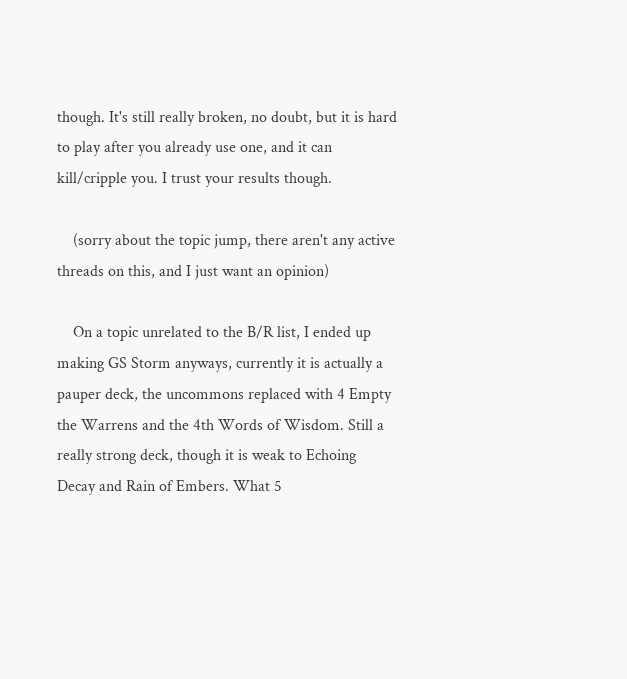though. It's still really broken, no doubt, but it is hard to play after you already use one, and it can kill/cripple you. I trust your results though.

    (sorry about the topic jump, there aren't any active threads on this, and I just want an opinion)

    On a topic unrelated to the B/R list, I ended up making GS Storm anyways, currently it is actually a pauper deck, the uncommons replaced with 4 Empty the Warrens and the 4th Words of Wisdom. Still a really strong deck, though it is weak to Echoing Decay and Rain of Embers. What 5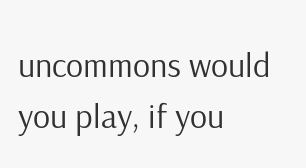uncommons would you play, if you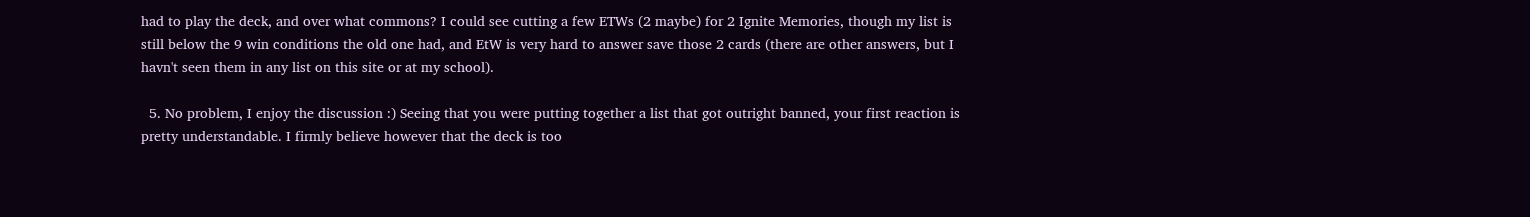had to play the deck, and over what commons? I could see cutting a few ETWs (2 maybe) for 2 Ignite Memories, though my list is still below the 9 win conditions the old one had, and EtW is very hard to answer save those 2 cards (there are other answers, but I havn't seen them in any list on this site or at my school).

  5. No problem, I enjoy the discussion :) Seeing that you were putting together a list that got outright banned, your first reaction is pretty understandable. I firmly believe however that the deck is too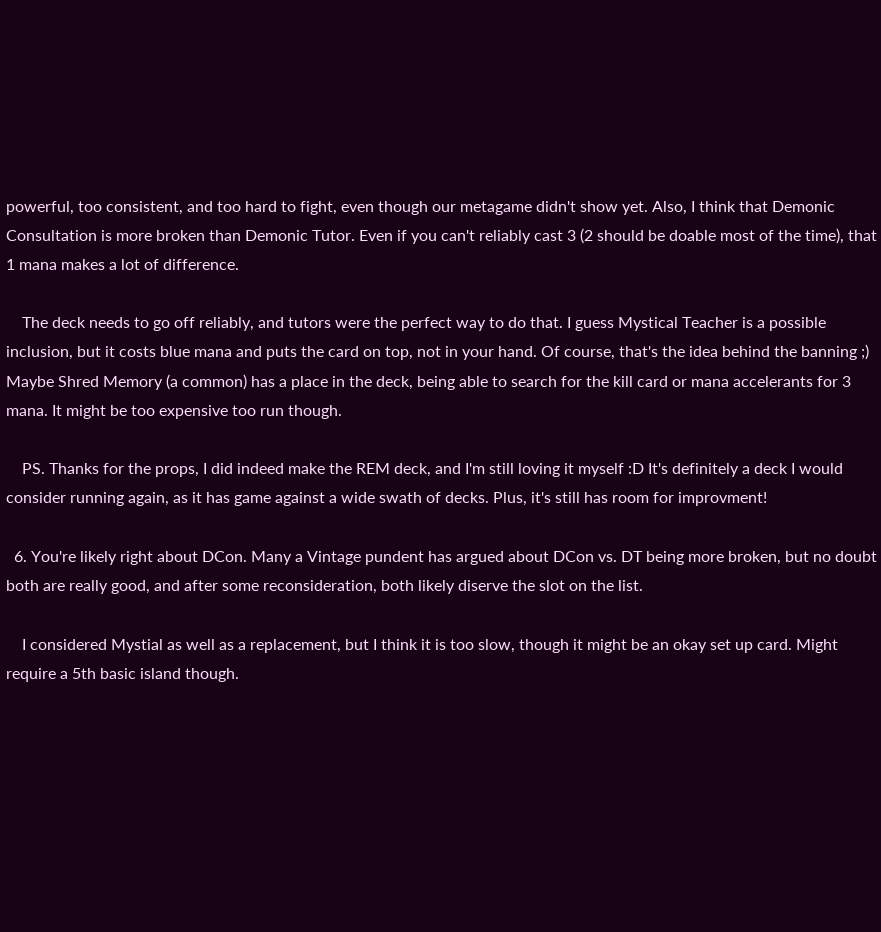powerful, too consistent, and too hard to fight, even though our metagame didn't show yet. Also, I think that Demonic Consultation is more broken than Demonic Tutor. Even if you can't reliably cast 3 (2 should be doable most of the time), that 1 mana makes a lot of difference.

    The deck needs to go off reliably, and tutors were the perfect way to do that. I guess Mystical Teacher is a possible inclusion, but it costs blue mana and puts the card on top, not in your hand. Of course, that's the idea behind the banning ;) Maybe Shred Memory (a common) has a place in the deck, being able to search for the kill card or mana accelerants for 3 mana. It might be too expensive too run though.

    PS. Thanks for the props, I did indeed make the REM deck, and I'm still loving it myself :D It's definitely a deck I would consider running again, as it has game against a wide swath of decks. Plus, it's still has room for improvment!

  6. You're likely right about DCon. Many a Vintage pundent has argued about DCon vs. DT being more broken, but no doubt both are really good, and after some reconsideration, both likely diserve the slot on the list.

    I considered Mystial as well as a replacement, but I think it is too slow, though it might be an okay set up card. Might require a 5th basic island though.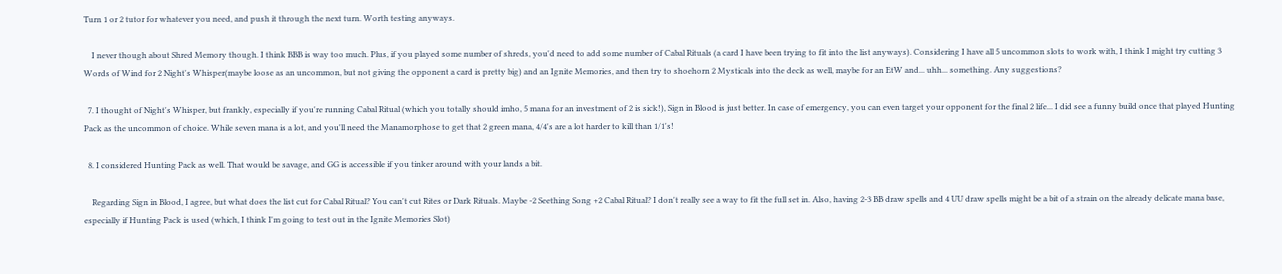Turn 1 or 2 tutor for whatever you need, and push it through the next turn. Worth testing anyways.

    I never though about Shred Memory though. I think BBB is way too much. Plus, if you played some number of shreds, you'd need to add some number of Cabal Rituals (a card I have been trying to fit into the list anyways). Considering I have all 5 uncommon slots to work with, I think I might try cutting 3 Words of Wind for 2 Night's Whisper(maybe loose as an uncommon, but not giving the opponent a card is pretty big) and an Ignite Memories, and then try to shoehorn 2 Mysticals into the deck as well, maybe for an EtW and... uhh... something. Any suggestions?

  7. I thought of Night's Whisper, but frankly, especially if you're running Cabal Ritual (which you totally should imho, 5 mana for an investment of 2 is sick!), Sign in Blood is just better. In case of emergency, you can even target your opponent for the final 2 life... I did see a funny build once that played Hunting Pack as the uncommon of choice. While seven mana is a lot, and you'll need the Manamorphose to get that 2 green mana, 4/4's are a lot harder to kill than 1/1's!

  8. I considered Hunting Pack as well. That would be savage, and GG is accessible if you tinker around with your lands a bit.

    Regarding Sign in Blood, I agree, but what does the list cut for Cabal Ritual? You can't cut Rites or Dark Rituals. Maybe -2 Seething Song +2 Cabal Ritual? I don't really see a way to fit the full set in. Also, having 2-3 BB draw spells and 4 UU draw spells might be a bit of a strain on the already delicate mana base, especially if Hunting Pack is used (which, I think I'm going to test out in the Ignite Memories Slot)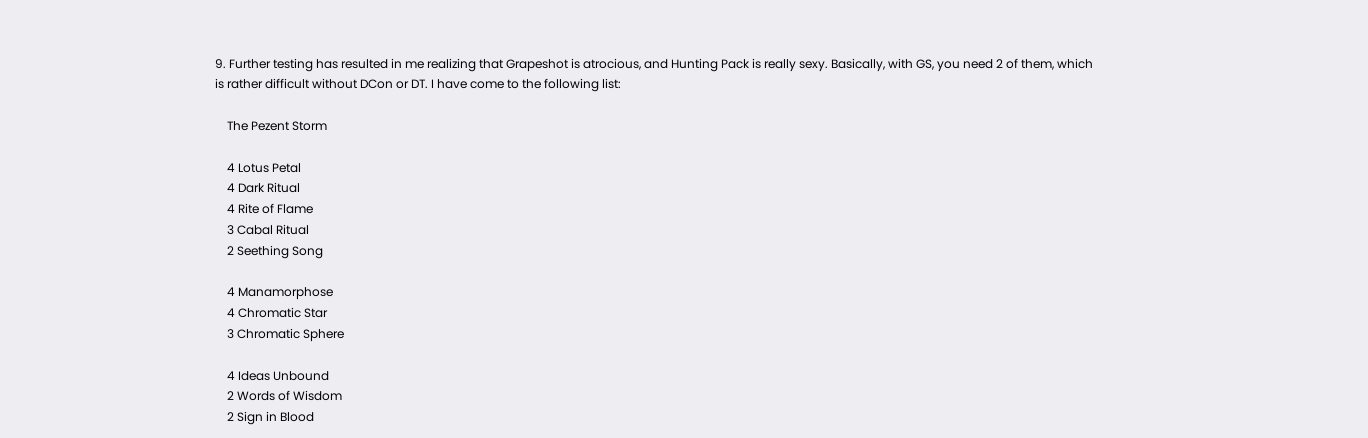9. Further testing has resulted in me realizing that Grapeshot is atrocious, and Hunting Pack is really sexy. Basically, with GS, you need 2 of them, which is rather difficult without DCon or DT. I have come to the following list:

    The Pezent Storm

    4 Lotus Petal
    4 Dark Ritual
    4 Rite of Flame
    3 Cabal Ritual
    2 Seething Song

    4 Manamorphose
    4 Chromatic Star
    3 Chromatic Sphere

    4 Ideas Unbound
    2 Words of Wisdom
    2 Sign in Blood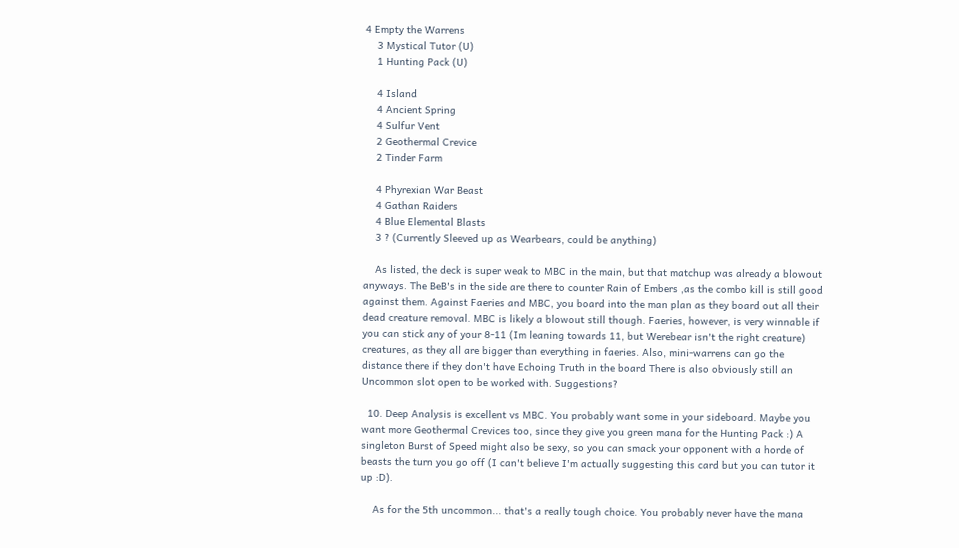4 Empty the Warrens
    3 Mystical Tutor (U)
    1 Hunting Pack (U)

    4 Island
    4 Ancient Spring
    4 Sulfur Vent
    2 Geothermal Crevice
    2 Tinder Farm

    4 Phyrexian War Beast
    4 Gathan Raiders
    4 Blue Elemental Blasts
    3 ? (Currently Sleeved up as Wearbears, could be anything)

    As listed, the deck is super weak to MBC in the main, but that matchup was already a blowout anyways. The BeB's in the side are there to counter Rain of Embers ,as the combo kill is still good against them. Against Faeries and MBC, you board into the man plan as they board out all their dead creature removal. MBC is likely a blowout still though. Faeries, however, is very winnable if you can stick any of your 8-11 (Im leaning towards 11, but Werebear isn't the right creature) creatures, as they all are bigger than everything in faeries. Also, mini-warrens can go the distance there if they don't have Echoing Truth in the board There is also obviously still an Uncommon slot open to be worked with. Suggestions?

  10. Deep Analysis is excellent vs MBC. You probably want some in your sideboard. Maybe you want more Geothermal Crevices too, since they give you green mana for the Hunting Pack :) A singleton Burst of Speed might also be sexy, so you can smack your opponent with a horde of beasts the turn you go off (I can't believe I'm actually suggesting this card but you can tutor it up :D).

    As for the 5th uncommon... that's a really tough choice. You probably never have the mana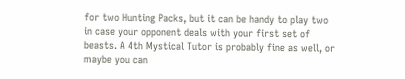for two Hunting Packs, but it can be handy to play two in case your opponent deals with your first set of beasts. A 4th Mystical Tutor is probably fine as well, or maybe you can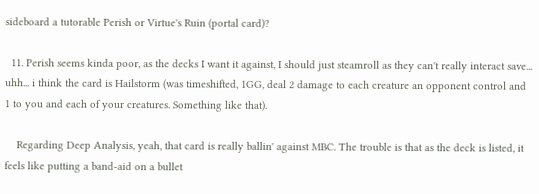sideboard a tutorable Perish or Virtue's Ruin (portal card)?

  11. Perish seems kinda poor, as the decks I want it against, I should just steamroll as they can't really interact save... uhh... i think the card is Hailstorm (was timeshifted, 1GG, deal 2 damage to each creature an opponent control and 1 to you and each of your creatures. Something like that).

    Regarding Deep Analysis, yeah, that card is really ballin' against MBC. The trouble is that as the deck is listed, it feels like putting a band-aid on a bullet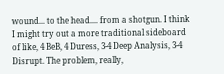wound... to the head.... from a shotgun. I think I might try out a more traditional sideboard of like, 4 BeB, 4 Duress, 3-4 Deep Analysis, 3-4 Disrupt. The problem, really,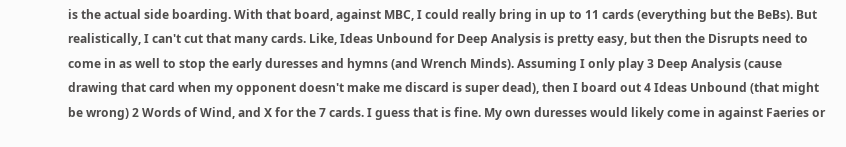is the actual side boarding. With that board, against MBC, I could really bring in up to 11 cards (everything but the BeBs). But realistically, I can't cut that many cards. Like, Ideas Unbound for Deep Analysis is pretty easy, but then the Disrupts need to come in as well to stop the early duresses and hymns (and Wrench Minds). Assuming I only play 3 Deep Analysis (cause drawing that card when my opponent doesn't make me discard is super dead), then I board out 4 Ideas Unbound (that might be wrong) 2 Words of Wind, and X for the 7 cards. I guess that is fine. My own duresses would likely come in against Faeries or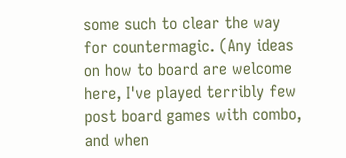some such to clear the way for countermagic. (Any ideas on how to board are welcome here, I've played terribly few post board games with combo, and when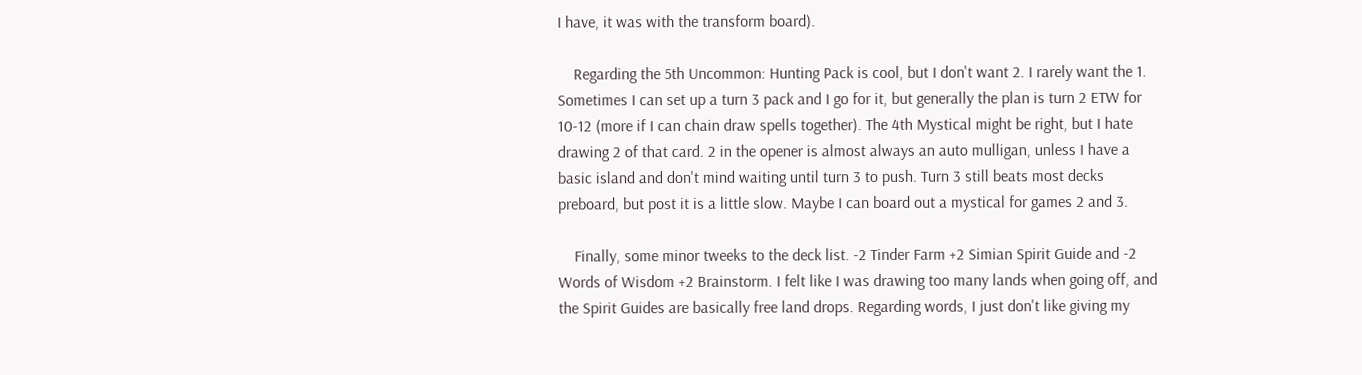I have, it was with the transform board).

    Regarding the 5th Uncommon: Hunting Pack is cool, but I don't want 2. I rarely want the 1. Sometimes I can set up a turn 3 pack and I go for it, but generally the plan is turn 2 ETW for 10-12 (more if I can chain draw spells together). The 4th Mystical might be right, but I hate drawing 2 of that card. 2 in the opener is almost always an auto mulligan, unless I have a basic island and don't mind waiting until turn 3 to push. Turn 3 still beats most decks preboard, but post it is a little slow. Maybe I can board out a mystical for games 2 and 3.

    Finally, some minor tweeks to the deck list. -2 Tinder Farm +2 Simian Spirit Guide and -2 Words of Wisdom +2 Brainstorm. I felt like I was drawing too many lands when going off, and the Spirit Guides are basically free land drops. Regarding words, I just don't like giving my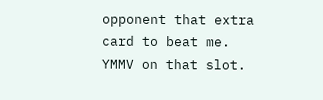opponent that extra card to beat me. YMMV on that slot.